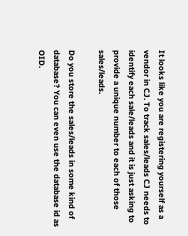It looks like you are registering yourself as a vendor in CJ. To track sales/leads CJ needs to identify each sale/leads and it is just asking to provide a unique number to each of those sales/leads.

Do you store the sales/leads in some kind of database? You can even use the database id as OID.